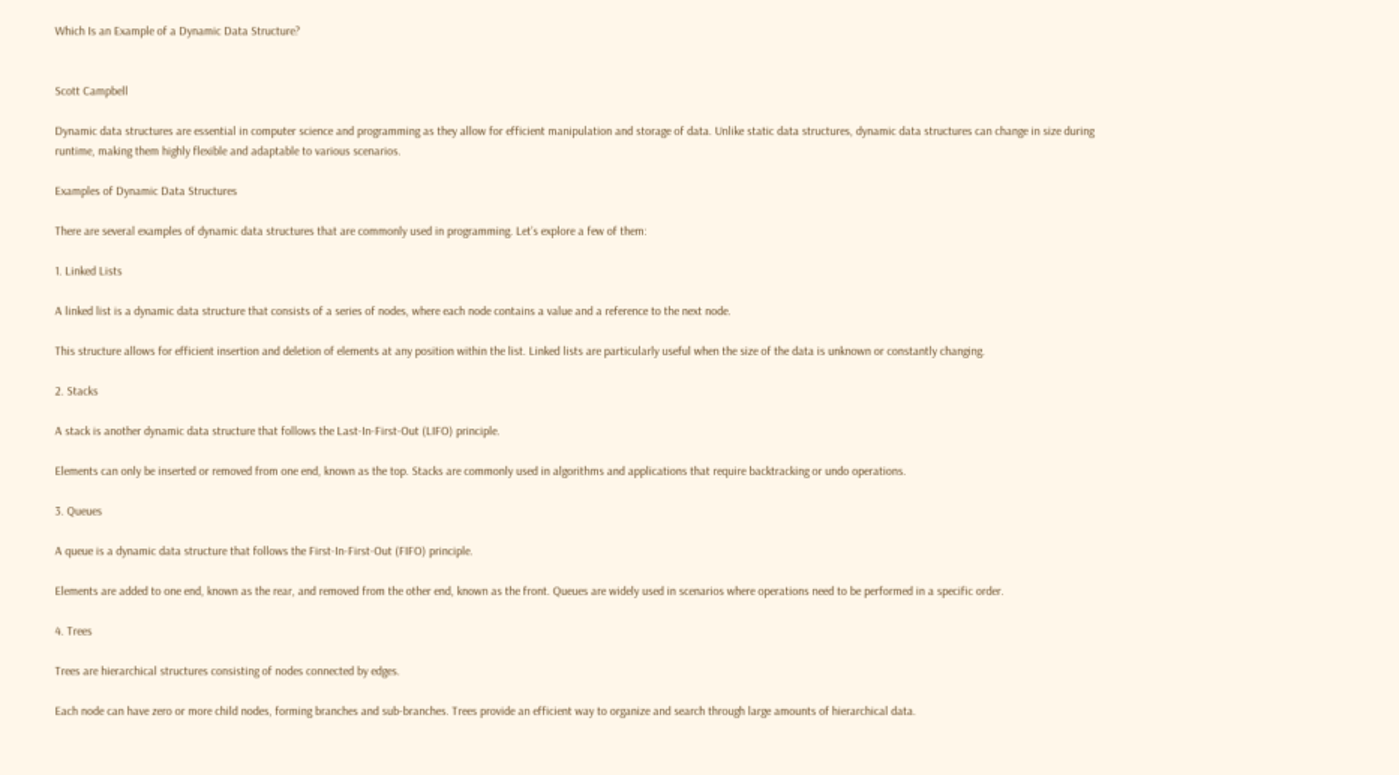Which Is an Example of a Dynamic Data Structure?


Scott Campbell

Dynamic data structures are essential in computer science and programming as they allow for efficient manipulation and storage of data. Unlike static data structures, dynamic data structures can change in size during runtime, making them highly flexible and adaptable to various scenarios.

Examples of Dynamic Data Structures

There are several examples of dynamic data structures that are commonly used in programming. Let’s explore a few of them:

1. Linked Lists

A linked list is a dynamic data structure that consists of a series of nodes, where each node contains a value and a reference to the next node.

This structure allows for efficient insertion and deletion of elements at any position within the list. Linked lists are particularly useful when the size of the data is unknown or constantly changing.

2. Stacks

A stack is another dynamic data structure that follows the Last-In-First-Out (LIFO) principle.

Elements can only be inserted or removed from one end, known as the top. Stacks are commonly used in algorithms and applications that require backtracking or undo operations.

3. Queues

A queue is a dynamic data structure that follows the First-In-First-Out (FIFO) principle.

Elements are added to one end, known as the rear, and removed from the other end, known as the front. Queues are widely used in scenarios where operations need to be performed in a specific order.

4. Trees

Trees are hierarchical structures consisting of nodes connected by edges.

Each node can have zero or more child nodes, forming branches and sub-branches. Trees provide an efficient way to organize and search through large amounts of hierarchical data.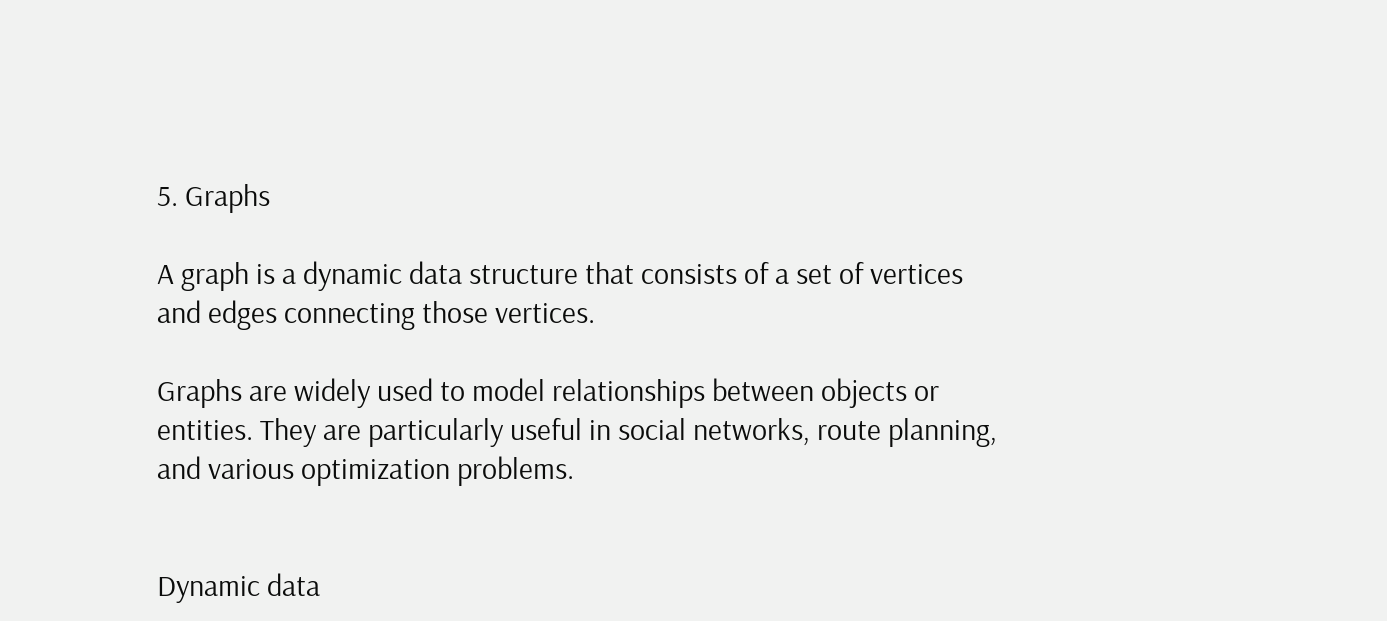5. Graphs

A graph is a dynamic data structure that consists of a set of vertices and edges connecting those vertices.

Graphs are widely used to model relationships between objects or entities. They are particularly useful in social networks, route planning, and various optimization problems.


Dynamic data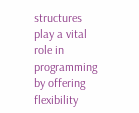structures play a vital role in programming by offering flexibility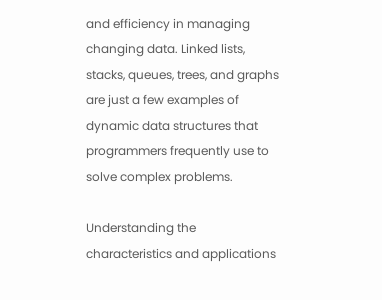and efficiency in managing changing data. Linked lists, stacks, queues, trees, and graphs are just a few examples of dynamic data structures that programmers frequently use to solve complex problems.

Understanding the characteristics and applications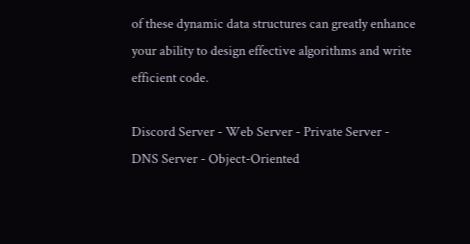of these dynamic data structures can greatly enhance your ability to design effective algorithms and write efficient code.

Discord Server - Web Server - Private Server - DNS Server - Object-Oriented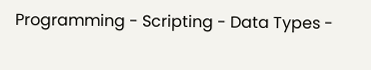Programming - Scripting - Data Types -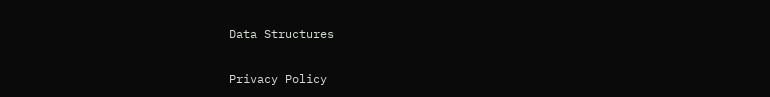Data Structures

Privacy Policy